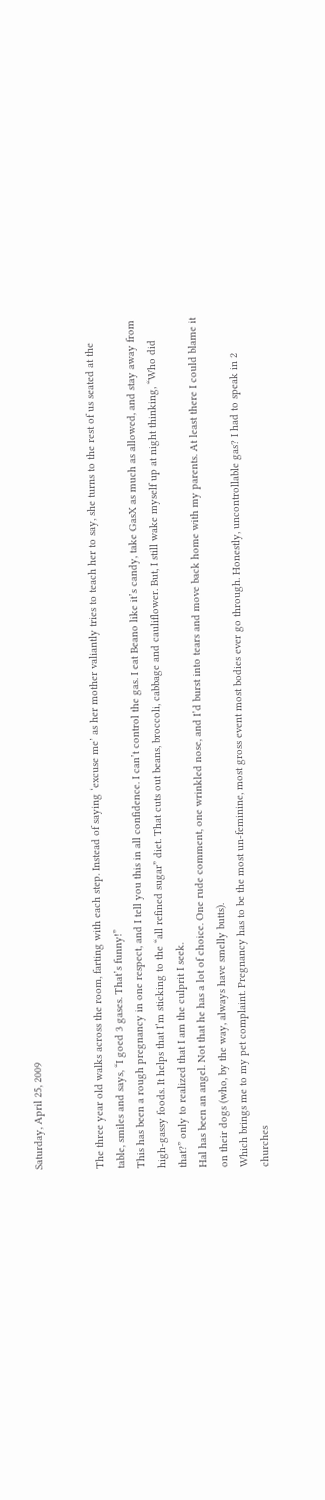Saturday, April 25, 2009


The three year old walks across the room, farting with each step. Instead of saying ‘excuse me’ as her mother valiantly tries to teach her to say, she turns to the rest of us seated at the table, smiles and says, “I goed 3 gases. That’s funny!”
This has been a rough pregnancy in one respect, and I tell you this in all confidence. I can’t control the gas. I eat Beano like it’s candy, take GasX as much as allowed, and stay away from high-gassy foods. It helps that I’m sticking to the “all refined sugar” diet. That cuts out beans, broccoli, cabbage and cauliflower. But, I still wake myself up at night thinking, “Who did that?” only to realized that I am the culprit I seek.
Hal has been an angel. Not that he has a lot of choice. One rude comment, one wrinkled nose, and I’d burst into tears and move back home with my parents. At least there I could blame it on their dogs (who, by the way, always have smelly butts).
Which brings me to my pet complaint. Pregnancy has to be the most un-feminine, most gross event most bodies ever go through. Honestly, uncontrollable gas? I had to speak in 2 churches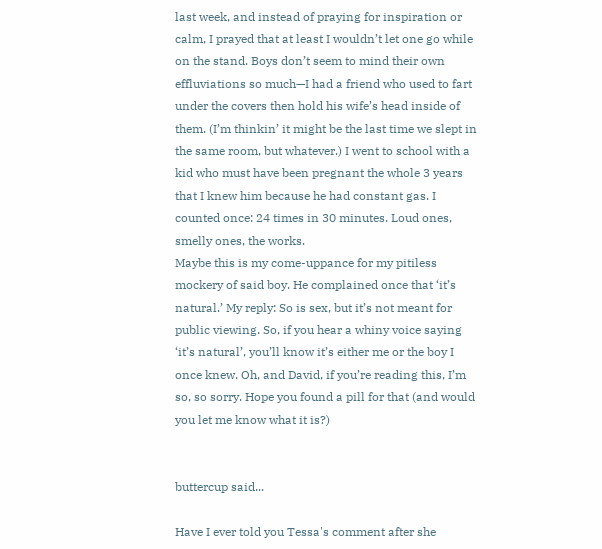last week, and instead of praying for inspiration or calm, I prayed that at least I wouldn’t let one go while on the stand. Boys don’t seem to mind their own effluviations so much—I had a friend who used to fart under the covers then hold his wife’s head inside of them. (I’m thinkin’ it might be the last time we slept in the same room, but whatever.) I went to school with a kid who must have been pregnant the whole 3 years that I knew him because he had constant gas. I counted once: 24 times in 30 minutes. Loud ones, smelly ones, the works.
Maybe this is my come-uppance for my pitiless mockery of said boy. He complained once that ‘it’s natural.’ My reply: So is sex, but it’s not meant for public viewing. So, if you hear a whiny voice saying ‘it’s natural’, you’ll know it’s either me or the boy I once knew. Oh, and David, if you’re reading this, I’m so, so sorry. Hope you found a pill for that (and would you let me know what it is?)


buttercup said...

Have I ever told you Tessa's comment after she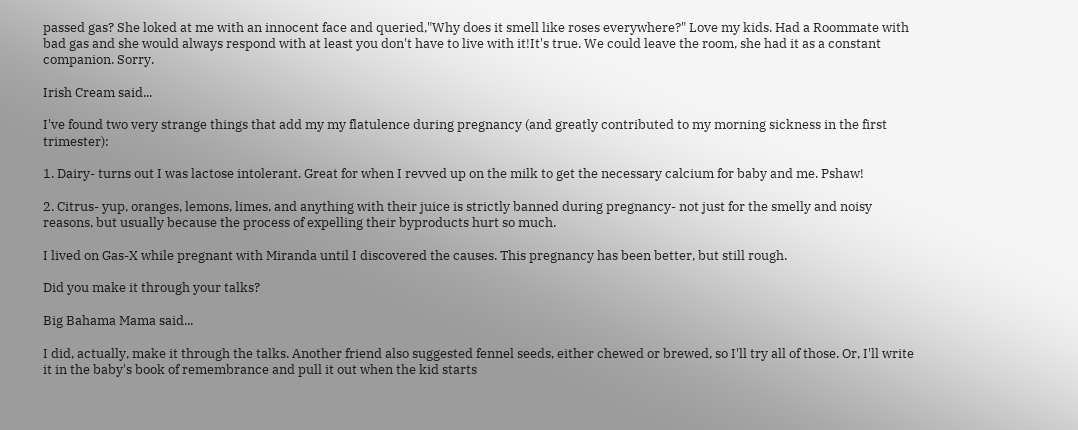passed gas? She loked at me with an innocent face and queried,"Why does it smell like roses everywhere?" Love my kids. Had a Roommate with bad gas and she would always respond with at least you don't have to live with it!It's true. We could leave the room, she had it as a constant companion. Sorry.

Irish Cream said...

I've found two very strange things that add my my flatulence during pregnancy (and greatly contributed to my morning sickness in the first trimester):

1. Dairy- turns out I was lactose intolerant. Great for when I revved up on the milk to get the necessary calcium for baby and me. Pshaw!

2. Citrus- yup, oranges, lemons, limes, and anything with their juice is strictly banned during pregnancy- not just for the smelly and noisy reasons, but usually because the process of expelling their byproducts hurt so much.

I lived on Gas-X while pregnant with Miranda until I discovered the causes. This pregnancy has been better, but still rough.

Did you make it through your talks?

Big Bahama Mama said...

I did, actually, make it through the talks. Another friend also suggested fennel seeds, either chewed or brewed, so I'll try all of those. Or, I'll write it in the baby's book of remembrance and pull it out when the kid starts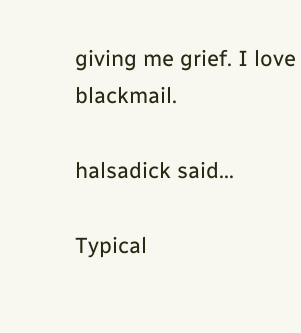giving me grief. I love blackmail.

halsadick said...

Typical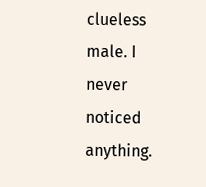clueless male. I never noticed anything.